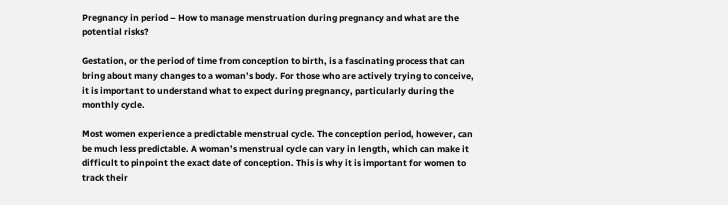Pregnancy in period – How to manage menstruation during pregnancy and what are the potential risks?

Gestation, or the period of time from conception to birth, is a fascinating process that can bring about many changes to a woman’s body. For those who are actively trying to conceive, it is important to understand what to expect during pregnancy, particularly during the monthly cycle.

Most women experience a predictable menstrual cycle. The conception period, however, can be much less predictable. A woman’s menstrual cycle can vary in length, which can make it difficult to pinpoint the exact date of conception. This is why it is important for women to track their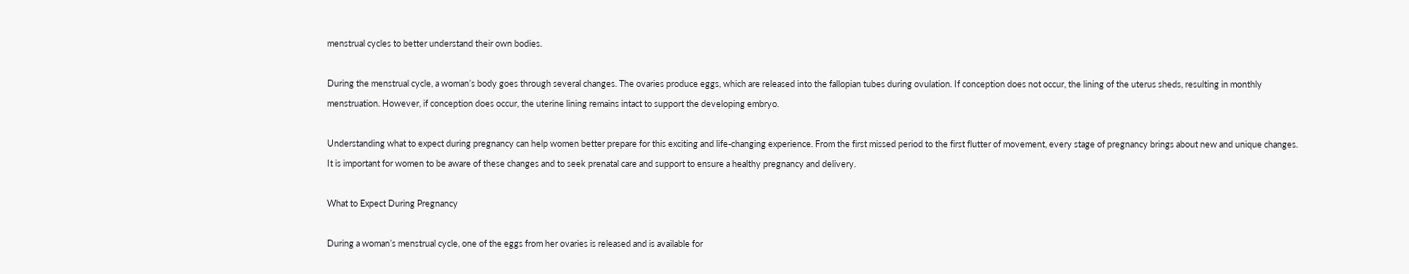menstrual cycles to better understand their own bodies.

During the menstrual cycle, a woman’s body goes through several changes. The ovaries produce eggs, which are released into the fallopian tubes during ovulation. If conception does not occur, the lining of the uterus sheds, resulting in monthly menstruation. However, if conception does occur, the uterine lining remains intact to support the developing embryo.

Understanding what to expect during pregnancy can help women better prepare for this exciting and life-changing experience. From the first missed period to the first flutter of movement, every stage of pregnancy brings about new and unique changes. It is important for women to be aware of these changes and to seek prenatal care and support to ensure a healthy pregnancy and delivery.

What to Expect During Pregnancy

During a woman’s menstrual cycle, one of the eggs from her ovaries is released and is available for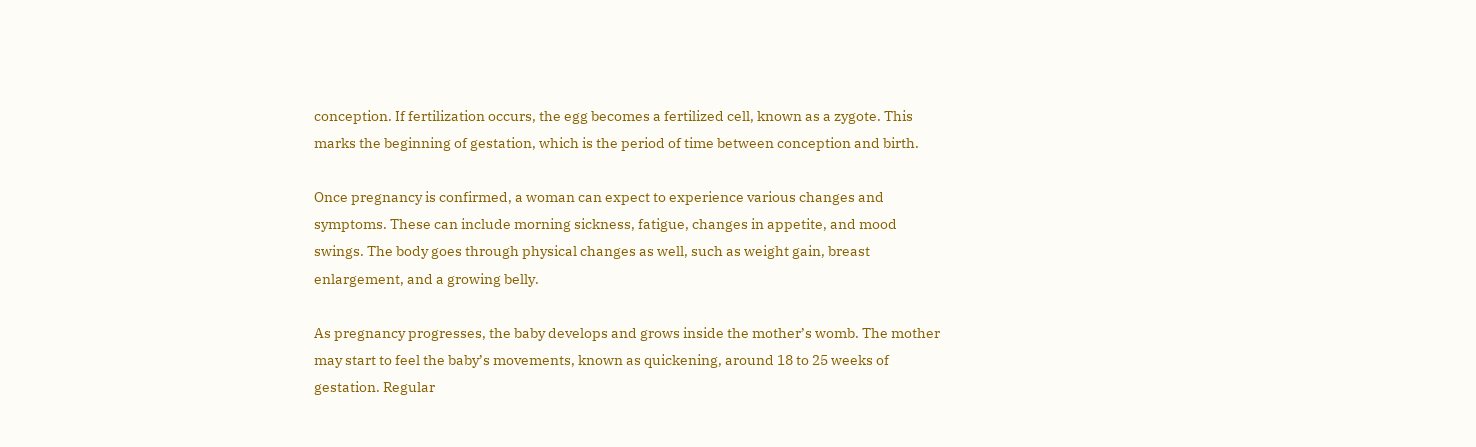conception. If fertilization occurs, the egg becomes a fertilized cell, known as a zygote. This marks the beginning of gestation, which is the period of time between conception and birth.

Once pregnancy is confirmed, a woman can expect to experience various changes and symptoms. These can include morning sickness, fatigue, changes in appetite, and mood swings. The body goes through physical changes as well, such as weight gain, breast enlargement, and a growing belly.

As pregnancy progresses, the baby develops and grows inside the mother’s womb. The mother may start to feel the baby’s movements, known as quickening, around 18 to 25 weeks of gestation. Regular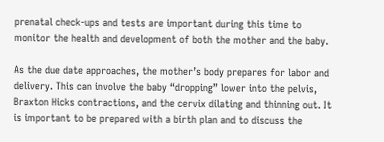prenatal check-ups and tests are important during this time to monitor the health and development of both the mother and the baby.

As the due date approaches, the mother’s body prepares for labor and delivery. This can involve the baby “dropping” lower into the pelvis, Braxton Hicks contractions, and the cervix dilating and thinning out. It is important to be prepared with a birth plan and to discuss the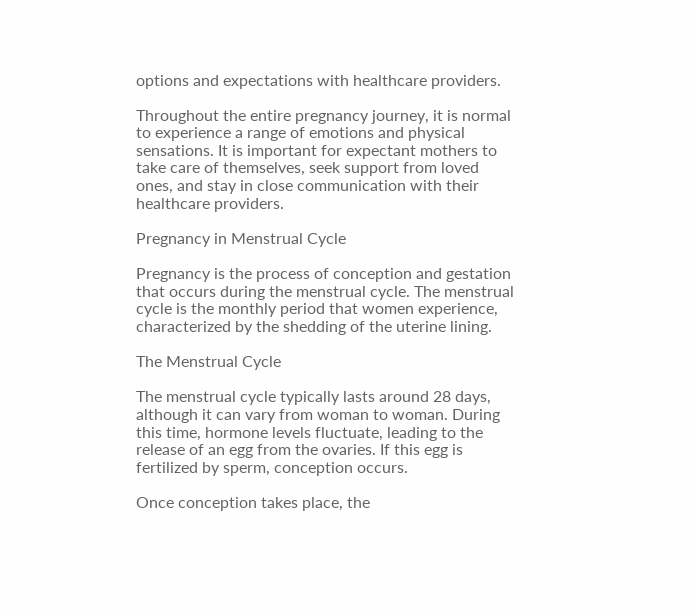options and expectations with healthcare providers.

Throughout the entire pregnancy journey, it is normal to experience a range of emotions and physical sensations. It is important for expectant mothers to take care of themselves, seek support from loved ones, and stay in close communication with their healthcare providers.

Pregnancy in Menstrual Cycle

Pregnancy is the process of conception and gestation that occurs during the menstrual cycle. The menstrual cycle is the monthly period that women experience, characterized by the shedding of the uterine lining.

The Menstrual Cycle

The menstrual cycle typically lasts around 28 days, although it can vary from woman to woman. During this time, hormone levels fluctuate, leading to the release of an egg from the ovaries. If this egg is fertilized by sperm, conception occurs.

Once conception takes place, the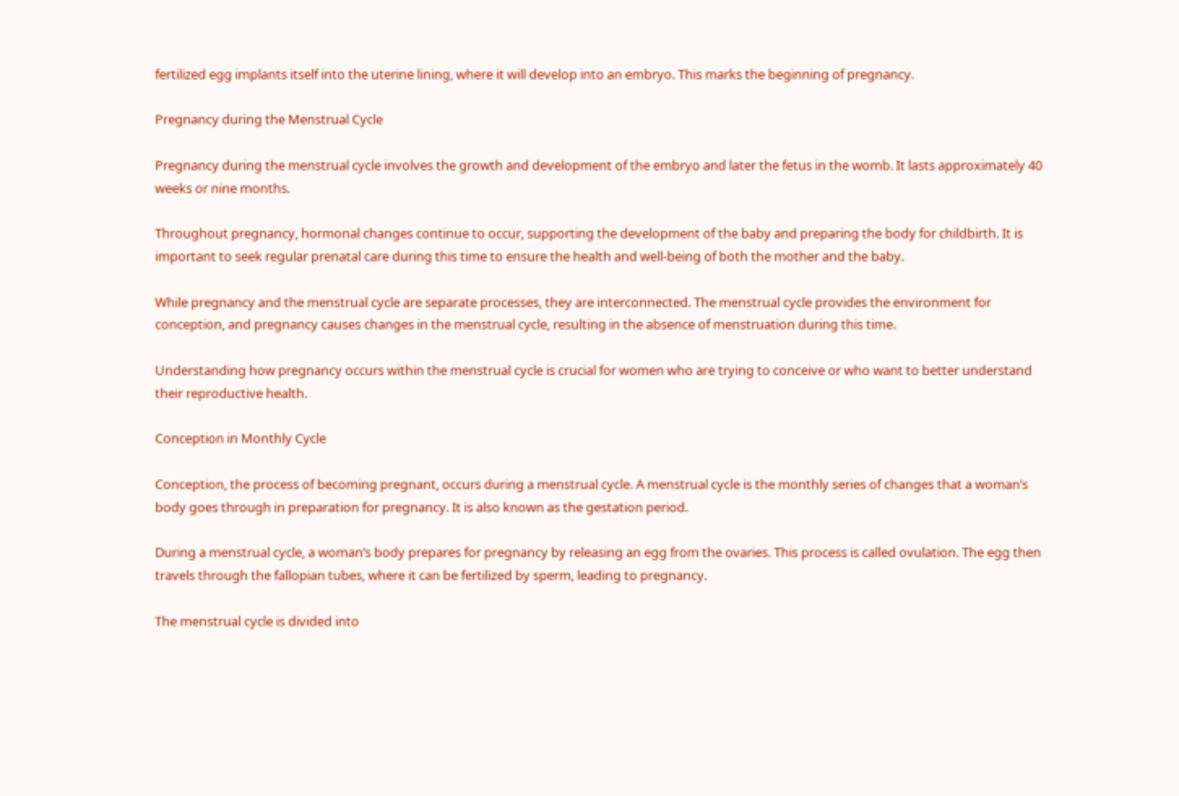fertilized egg implants itself into the uterine lining, where it will develop into an embryo. This marks the beginning of pregnancy.

Pregnancy during the Menstrual Cycle

Pregnancy during the menstrual cycle involves the growth and development of the embryo and later the fetus in the womb. It lasts approximately 40 weeks or nine months.

Throughout pregnancy, hormonal changes continue to occur, supporting the development of the baby and preparing the body for childbirth. It is important to seek regular prenatal care during this time to ensure the health and well-being of both the mother and the baby.

While pregnancy and the menstrual cycle are separate processes, they are interconnected. The menstrual cycle provides the environment for conception, and pregnancy causes changes in the menstrual cycle, resulting in the absence of menstruation during this time.

Understanding how pregnancy occurs within the menstrual cycle is crucial for women who are trying to conceive or who want to better understand their reproductive health.

Conception in Monthly Cycle

Conception, the process of becoming pregnant, occurs during a menstrual cycle. A menstrual cycle is the monthly series of changes that a woman’s body goes through in preparation for pregnancy. It is also known as the gestation period.

During a menstrual cycle, a woman’s body prepares for pregnancy by releasing an egg from the ovaries. This process is called ovulation. The egg then travels through the fallopian tubes, where it can be fertilized by sperm, leading to pregnancy.

The menstrual cycle is divided into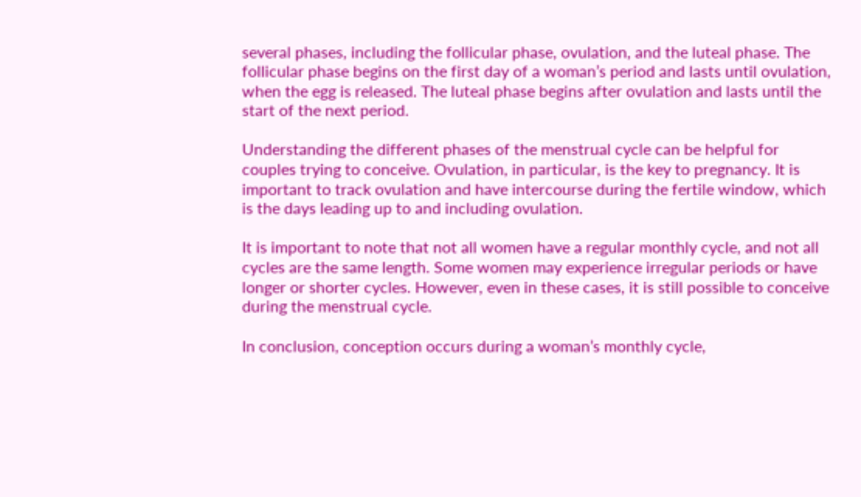several phases, including the follicular phase, ovulation, and the luteal phase. The follicular phase begins on the first day of a woman’s period and lasts until ovulation, when the egg is released. The luteal phase begins after ovulation and lasts until the start of the next period.

Understanding the different phases of the menstrual cycle can be helpful for couples trying to conceive. Ovulation, in particular, is the key to pregnancy. It is important to track ovulation and have intercourse during the fertile window, which is the days leading up to and including ovulation.

It is important to note that not all women have a regular monthly cycle, and not all cycles are the same length. Some women may experience irregular periods or have longer or shorter cycles. However, even in these cases, it is still possible to conceive during the menstrual cycle.

In conclusion, conception occurs during a woman’s monthly cycle,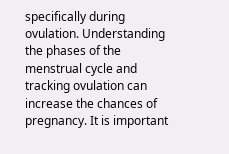specifically during ovulation. Understanding the phases of the menstrual cycle and tracking ovulation can increase the chances of pregnancy. It is important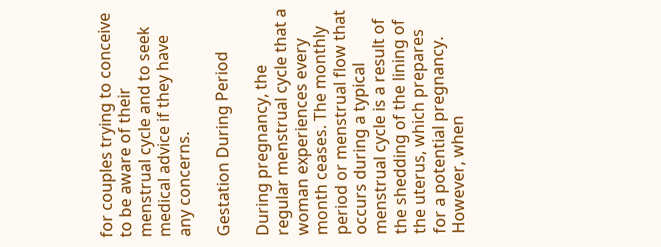for couples trying to conceive to be aware of their menstrual cycle and to seek medical advice if they have any concerns.

Gestation During Period

During pregnancy, the regular menstrual cycle that a woman experiences every month ceases. The monthly period or menstrual flow that occurs during a typical menstrual cycle is a result of the shedding of the lining of the uterus, which prepares for a potential pregnancy. However, when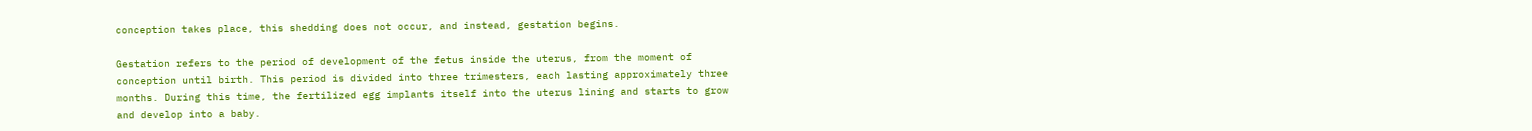conception takes place, this shedding does not occur, and instead, gestation begins.

Gestation refers to the period of development of the fetus inside the uterus, from the moment of conception until birth. This period is divided into three trimesters, each lasting approximately three months. During this time, the fertilized egg implants itself into the uterus lining and starts to grow and develop into a baby.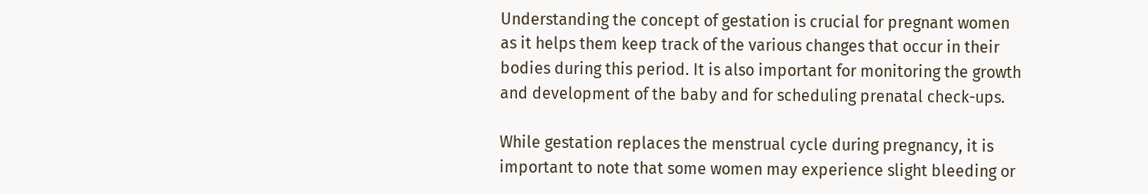Understanding the concept of gestation is crucial for pregnant women as it helps them keep track of the various changes that occur in their bodies during this period. It is also important for monitoring the growth and development of the baby and for scheduling prenatal check-ups.

While gestation replaces the menstrual cycle during pregnancy, it is important to note that some women may experience slight bleeding or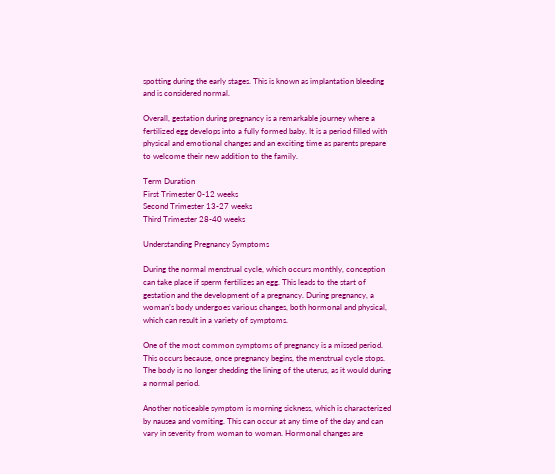spotting during the early stages. This is known as implantation bleeding and is considered normal.

Overall, gestation during pregnancy is a remarkable journey where a fertilized egg develops into a fully formed baby. It is a period filled with physical and emotional changes and an exciting time as parents prepare to welcome their new addition to the family.

Term Duration
First Trimester 0-12 weeks
Second Trimester 13-27 weeks
Third Trimester 28-40 weeks

Understanding Pregnancy Symptoms

During the normal menstrual cycle, which occurs monthly, conception can take place if sperm fertilizes an egg. This leads to the start of gestation and the development of a pregnancy. During pregnancy, a woman’s body undergoes various changes, both hormonal and physical, which can result in a variety of symptoms.

One of the most common symptoms of pregnancy is a missed period. This occurs because, once pregnancy begins, the menstrual cycle stops. The body is no longer shedding the lining of the uterus, as it would during a normal period.

Another noticeable symptom is morning sickness, which is characterized by nausea and vomiting. This can occur at any time of the day and can vary in severity from woman to woman. Hormonal changes are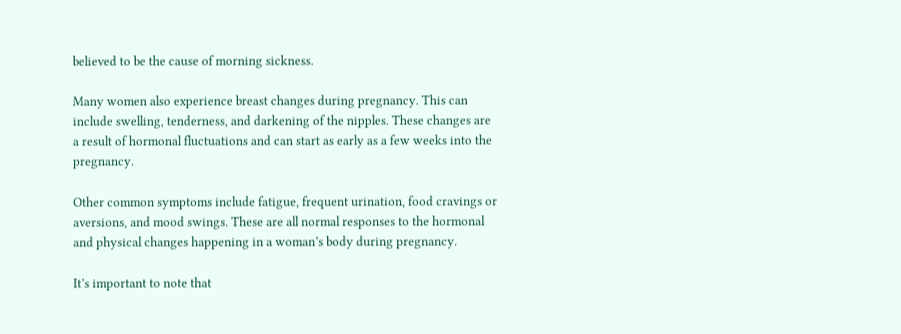believed to be the cause of morning sickness.

Many women also experience breast changes during pregnancy. This can include swelling, tenderness, and darkening of the nipples. These changes are a result of hormonal fluctuations and can start as early as a few weeks into the pregnancy.

Other common symptoms include fatigue, frequent urination, food cravings or aversions, and mood swings. These are all normal responses to the hormonal and physical changes happening in a woman’s body during pregnancy.

It’s important to note that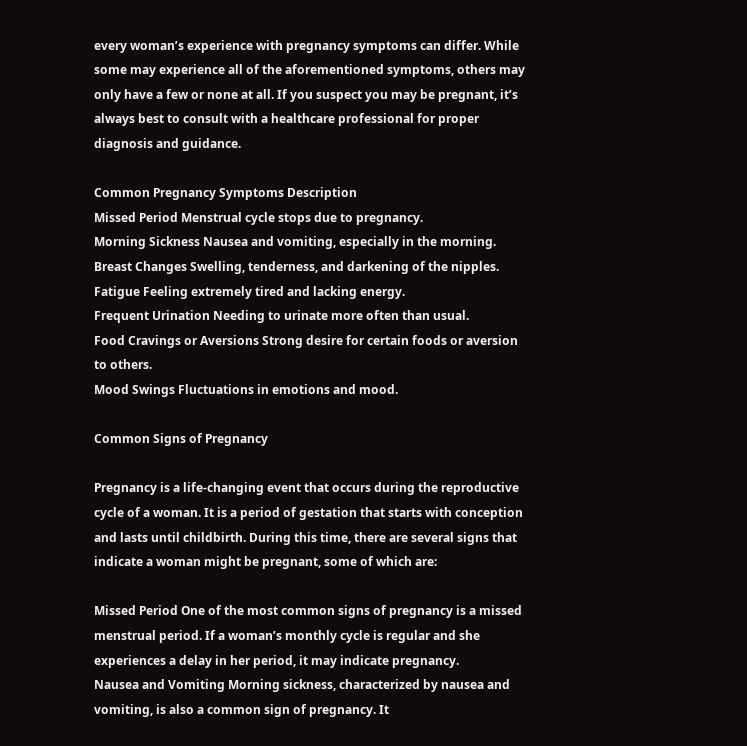every woman’s experience with pregnancy symptoms can differ. While some may experience all of the aforementioned symptoms, others may only have a few or none at all. If you suspect you may be pregnant, it’s always best to consult with a healthcare professional for proper diagnosis and guidance.

Common Pregnancy Symptoms Description
Missed Period Menstrual cycle stops due to pregnancy.
Morning Sickness Nausea and vomiting, especially in the morning.
Breast Changes Swelling, tenderness, and darkening of the nipples.
Fatigue Feeling extremely tired and lacking energy.
Frequent Urination Needing to urinate more often than usual.
Food Cravings or Aversions Strong desire for certain foods or aversion to others.
Mood Swings Fluctuations in emotions and mood.

Common Signs of Pregnancy

Pregnancy is a life-changing event that occurs during the reproductive cycle of a woman. It is a period of gestation that starts with conception and lasts until childbirth. During this time, there are several signs that indicate a woman might be pregnant, some of which are:

Missed Period One of the most common signs of pregnancy is a missed menstrual period. If a woman’s monthly cycle is regular and she experiences a delay in her period, it may indicate pregnancy.
Nausea and Vomiting Morning sickness, characterized by nausea and vomiting, is also a common sign of pregnancy. It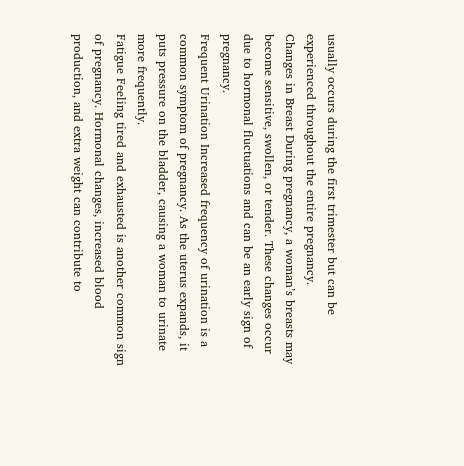usually occurs during the first trimester but can be experienced throughout the entire pregnancy.
Changes in Breast During pregnancy, a woman’s breasts may become sensitive, swollen, or tender. These changes occur due to hormonal fluctuations and can be an early sign of pregnancy.
Frequent Urination Increased frequency of urination is a common symptom of pregnancy. As the uterus expands, it puts pressure on the bladder, causing a woman to urinate more frequently.
Fatigue Feeling tired and exhausted is another common sign of pregnancy. Hormonal changes, increased blood production, and extra weight can contribute to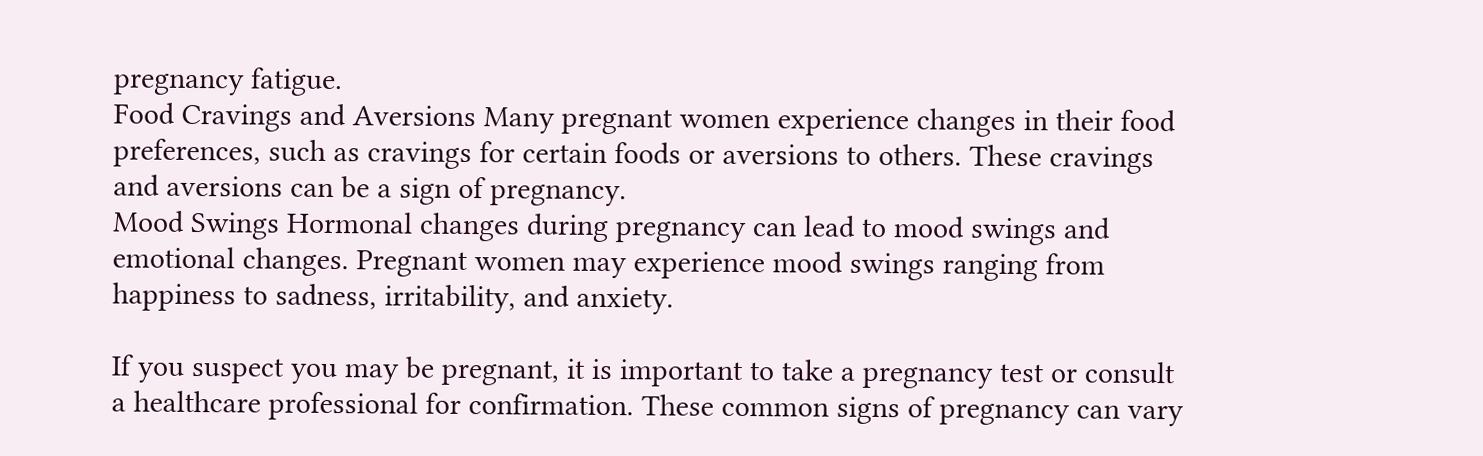pregnancy fatigue.
Food Cravings and Aversions Many pregnant women experience changes in their food preferences, such as cravings for certain foods or aversions to others. These cravings and aversions can be a sign of pregnancy.
Mood Swings Hormonal changes during pregnancy can lead to mood swings and emotional changes. Pregnant women may experience mood swings ranging from happiness to sadness, irritability, and anxiety.

If you suspect you may be pregnant, it is important to take a pregnancy test or consult a healthcare professional for confirmation. These common signs of pregnancy can vary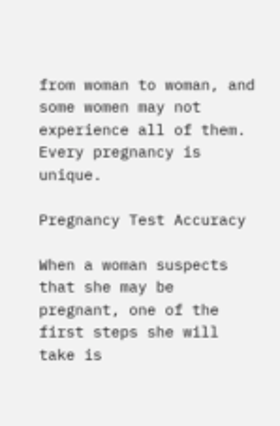from woman to woman, and some women may not experience all of them. Every pregnancy is unique.

Pregnancy Test Accuracy

When a woman suspects that she may be pregnant, one of the first steps she will take is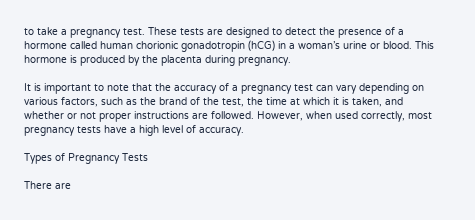to take a pregnancy test. These tests are designed to detect the presence of a hormone called human chorionic gonadotropin (hCG) in a woman’s urine or blood. This hormone is produced by the placenta during pregnancy.

It is important to note that the accuracy of a pregnancy test can vary depending on various factors, such as the brand of the test, the time at which it is taken, and whether or not proper instructions are followed. However, when used correctly, most pregnancy tests have a high level of accuracy.

Types of Pregnancy Tests

There are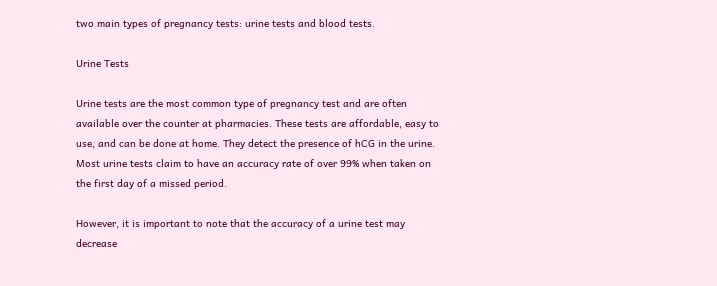two main types of pregnancy tests: urine tests and blood tests.

Urine Tests

Urine tests are the most common type of pregnancy test and are often available over the counter at pharmacies. These tests are affordable, easy to use, and can be done at home. They detect the presence of hCG in the urine. Most urine tests claim to have an accuracy rate of over 99% when taken on the first day of a missed period.

However, it is important to note that the accuracy of a urine test may decrease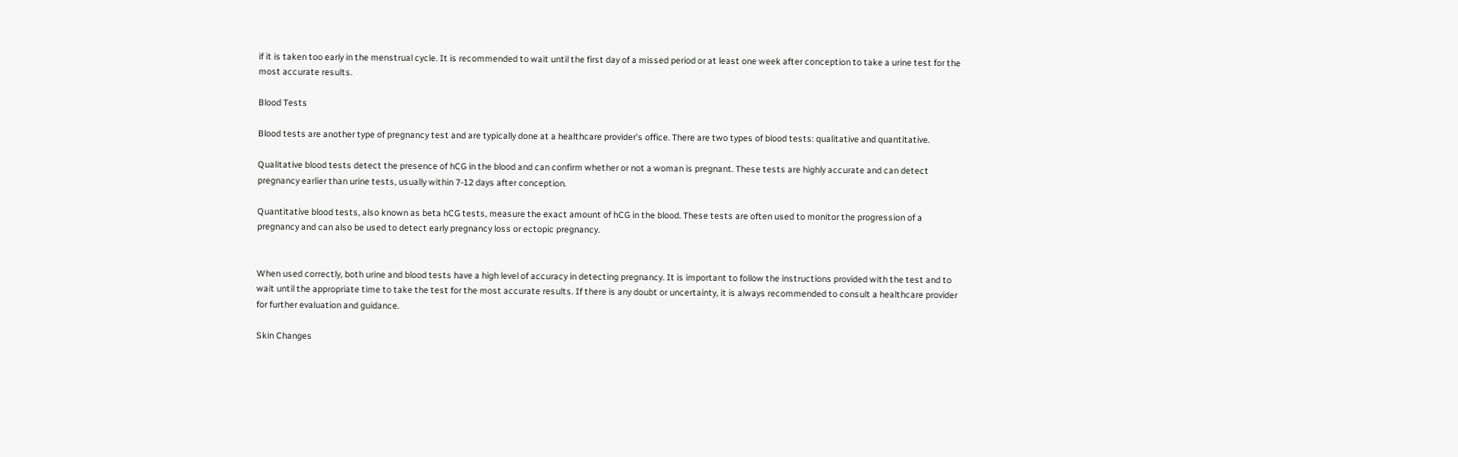if it is taken too early in the menstrual cycle. It is recommended to wait until the first day of a missed period or at least one week after conception to take a urine test for the most accurate results.

Blood Tests

Blood tests are another type of pregnancy test and are typically done at a healthcare provider’s office. There are two types of blood tests: qualitative and quantitative.

Qualitative blood tests detect the presence of hCG in the blood and can confirm whether or not a woman is pregnant. These tests are highly accurate and can detect pregnancy earlier than urine tests, usually within 7-12 days after conception.

Quantitative blood tests, also known as beta hCG tests, measure the exact amount of hCG in the blood. These tests are often used to monitor the progression of a pregnancy and can also be used to detect early pregnancy loss or ectopic pregnancy.


When used correctly, both urine and blood tests have a high level of accuracy in detecting pregnancy. It is important to follow the instructions provided with the test and to wait until the appropriate time to take the test for the most accurate results. If there is any doubt or uncertainty, it is always recommended to consult a healthcare provider for further evaluation and guidance.

Skin Changes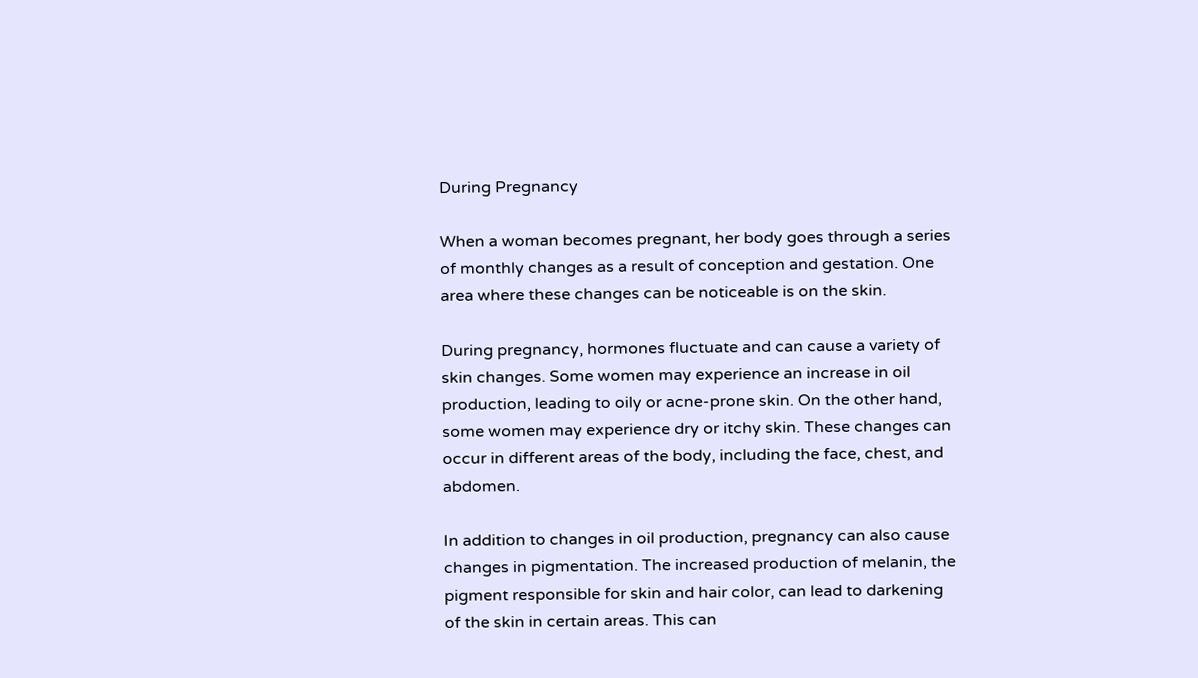During Pregnancy

When a woman becomes pregnant, her body goes through a series of monthly changes as a result of conception and gestation. One area where these changes can be noticeable is on the skin.

During pregnancy, hormones fluctuate and can cause a variety of skin changes. Some women may experience an increase in oil production, leading to oily or acne-prone skin. On the other hand, some women may experience dry or itchy skin. These changes can occur in different areas of the body, including the face, chest, and abdomen.

In addition to changes in oil production, pregnancy can also cause changes in pigmentation. The increased production of melanin, the pigment responsible for skin and hair color, can lead to darkening of the skin in certain areas. This can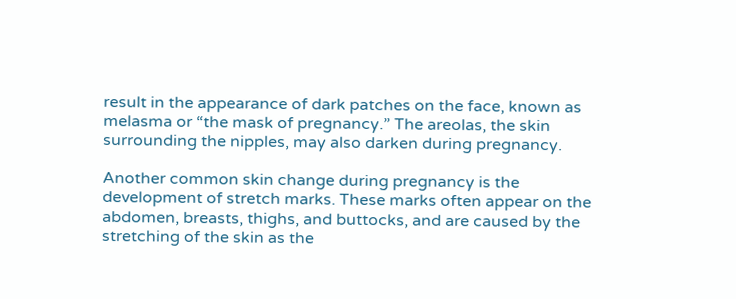result in the appearance of dark patches on the face, known as melasma or “the mask of pregnancy.” The areolas, the skin surrounding the nipples, may also darken during pregnancy.

Another common skin change during pregnancy is the development of stretch marks. These marks often appear on the abdomen, breasts, thighs, and buttocks, and are caused by the stretching of the skin as the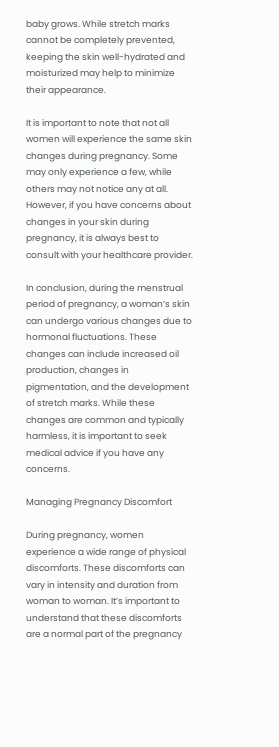baby grows. While stretch marks cannot be completely prevented, keeping the skin well-hydrated and moisturized may help to minimize their appearance.

It is important to note that not all women will experience the same skin changes during pregnancy. Some may only experience a few, while others may not notice any at all. However, if you have concerns about changes in your skin during pregnancy, it is always best to consult with your healthcare provider.

In conclusion, during the menstrual period of pregnancy, a woman’s skin can undergo various changes due to hormonal fluctuations. These changes can include increased oil production, changes in pigmentation, and the development of stretch marks. While these changes are common and typically harmless, it is important to seek medical advice if you have any concerns.

Managing Pregnancy Discomfort

During pregnancy, women experience a wide range of physical discomforts. These discomforts can vary in intensity and duration from woman to woman. It’s important to understand that these discomforts are a normal part of the pregnancy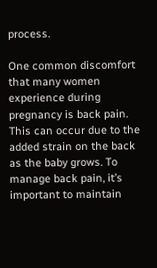process.

One common discomfort that many women experience during pregnancy is back pain. This can occur due to the added strain on the back as the baby grows. To manage back pain, it’s important to maintain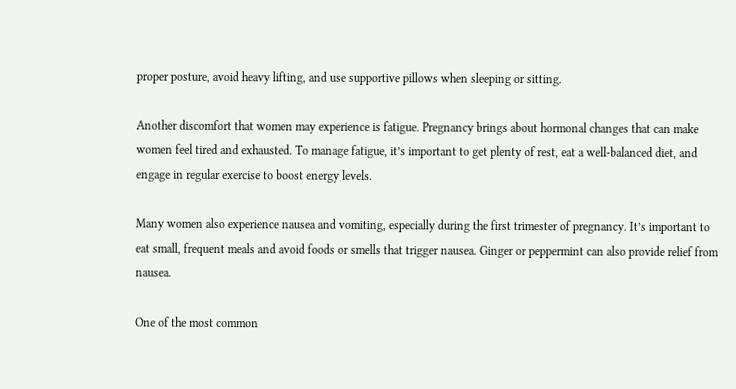proper posture, avoid heavy lifting, and use supportive pillows when sleeping or sitting.

Another discomfort that women may experience is fatigue. Pregnancy brings about hormonal changes that can make women feel tired and exhausted. To manage fatigue, it’s important to get plenty of rest, eat a well-balanced diet, and engage in regular exercise to boost energy levels.

Many women also experience nausea and vomiting, especially during the first trimester of pregnancy. It’s important to eat small, frequent meals and avoid foods or smells that trigger nausea. Ginger or peppermint can also provide relief from nausea.

One of the most common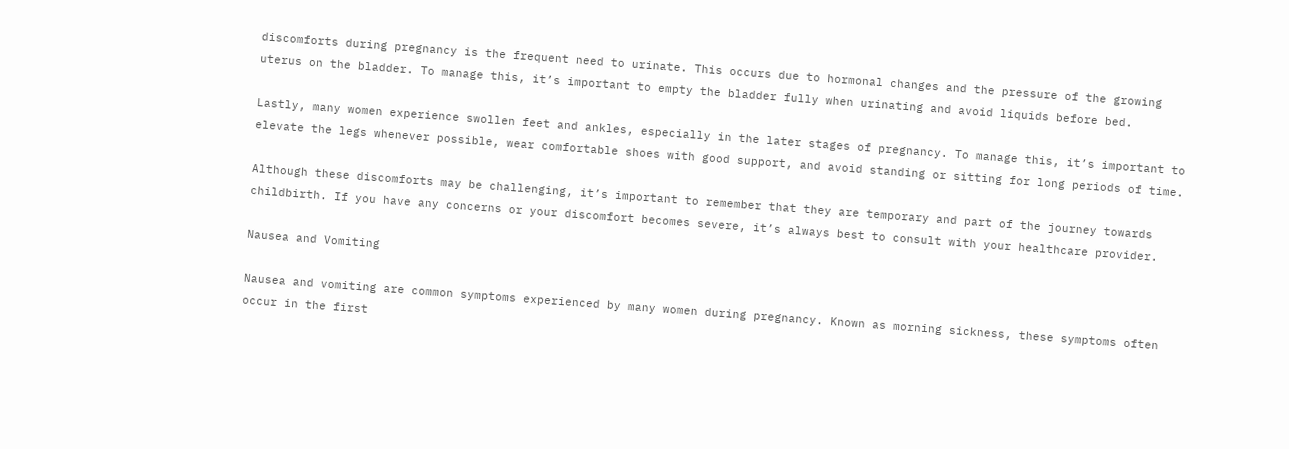discomforts during pregnancy is the frequent need to urinate. This occurs due to hormonal changes and the pressure of the growing uterus on the bladder. To manage this, it’s important to empty the bladder fully when urinating and avoid liquids before bed.

Lastly, many women experience swollen feet and ankles, especially in the later stages of pregnancy. To manage this, it’s important to elevate the legs whenever possible, wear comfortable shoes with good support, and avoid standing or sitting for long periods of time.

Although these discomforts may be challenging, it’s important to remember that they are temporary and part of the journey towards childbirth. If you have any concerns or your discomfort becomes severe, it’s always best to consult with your healthcare provider.

Nausea and Vomiting

Nausea and vomiting are common symptoms experienced by many women during pregnancy. Known as morning sickness, these symptoms often occur in the first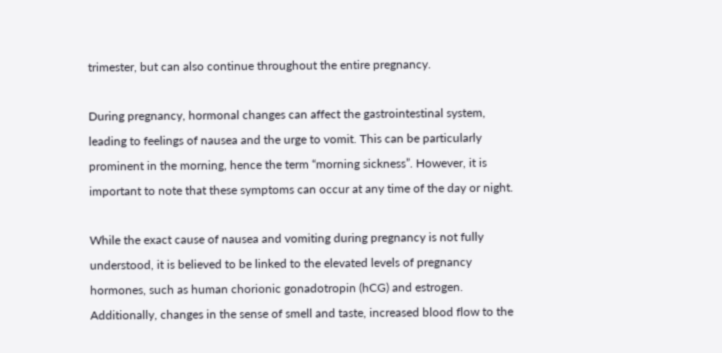trimester, but can also continue throughout the entire pregnancy.

During pregnancy, hormonal changes can affect the gastrointestinal system, leading to feelings of nausea and the urge to vomit. This can be particularly prominent in the morning, hence the term “morning sickness”. However, it is important to note that these symptoms can occur at any time of the day or night.

While the exact cause of nausea and vomiting during pregnancy is not fully understood, it is believed to be linked to the elevated levels of pregnancy hormones, such as human chorionic gonadotropin (hCG) and estrogen. Additionally, changes in the sense of smell and taste, increased blood flow to the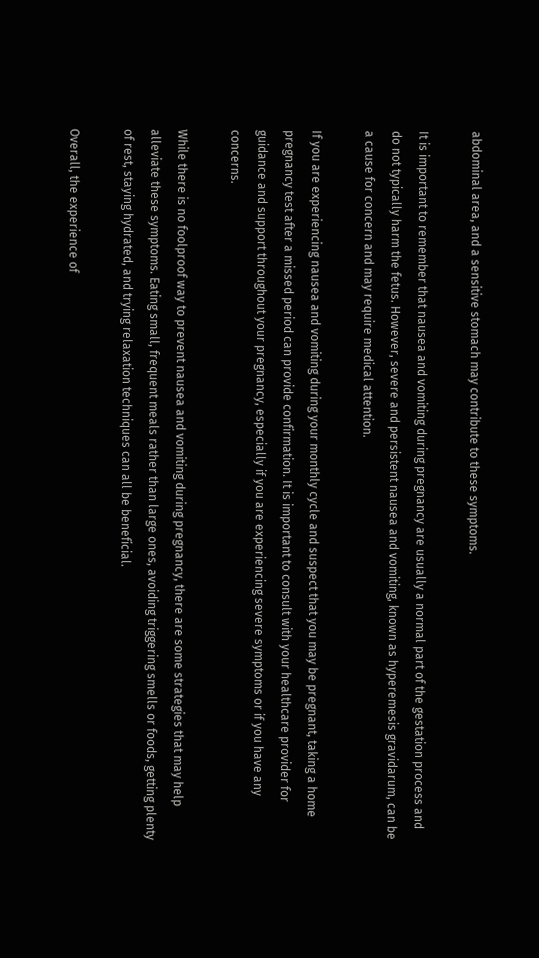abdominal area, and a sensitive stomach may contribute to these symptoms.

It is important to remember that nausea and vomiting during pregnancy are usually a normal part of the gestation process and do not typically harm the fetus. However, severe and persistent nausea and vomiting, known as hyperemesis gravidarum, can be a cause for concern and may require medical attention.

If you are experiencing nausea and vomiting during your monthly cycle and suspect that you may be pregnant, taking a home pregnancy test after a missed period can provide confirmation. It is important to consult with your healthcare provider for guidance and support throughout your pregnancy, especially if you are experiencing severe symptoms or if you have any concerns.

While there is no foolproof way to prevent nausea and vomiting during pregnancy, there are some strategies that may help alleviate these symptoms. Eating small, frequent meals rather than large ones, avoiding triggering smells or foods, getting plenty of rest, staying hydrated, and trying relaxation techniques can all be beneficial.

Overall, the experience of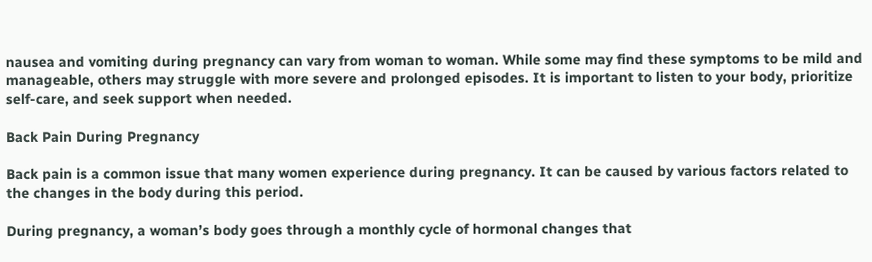nausea and vomiting during pregnancy can vary from woman to woman. While some may find these symptoms to be mild and manageable, others may struggle with more severe and prolonged episodes. It is important to listen to your body, prioritize self-care, and seek support when needed.

Back Pain During Pregnancy

Back pain is a common issue that many women experience during pregnancy. It can be caused by various factors related to the changes in the body during this period.

During pregnancy, a woman’s body goes through a monthly cycle of hormonal changes that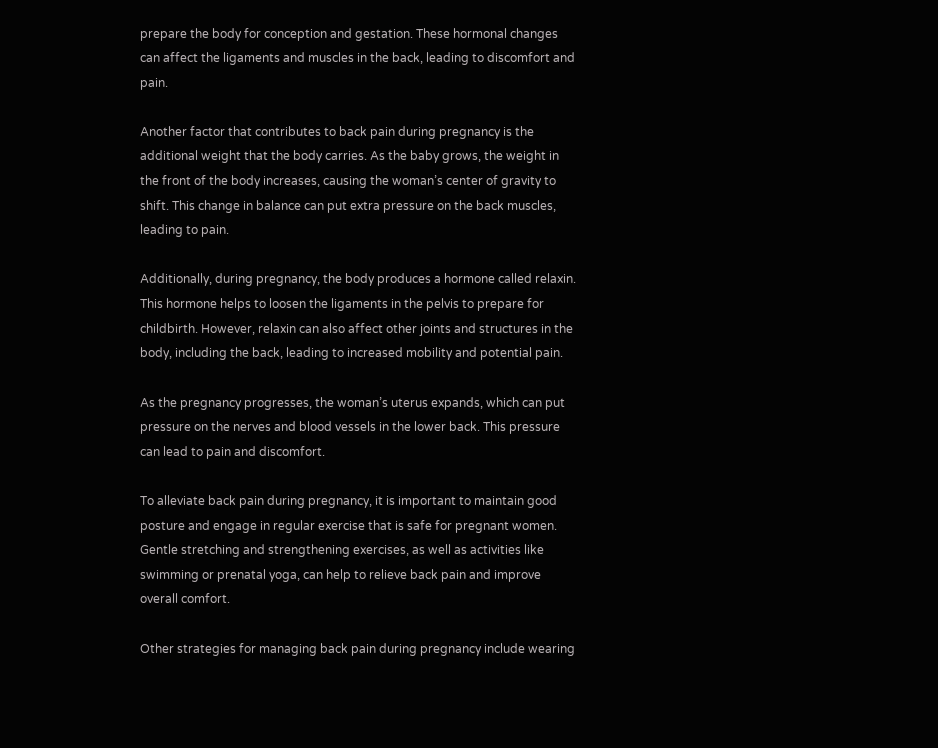prepare the body for conception and gestation. These hormonal changes can affect the ligaments and muscles in the back, leading to discomfort and pain.

Another factor that contributes to back pain during pregnancy is the additional weight that the body carries. As the baby grows, the weight in the front of the body increases, causing the woman’s center of gravity to shift. This change in balance can put extra pressure on the back muscles, leading to pain.

Additionally, during pregnancy, the body produces a hormone called relaxin. This hormone helps to loosen the ligaments in the pelvis to prepare for childbirth. However, relaxin can also affect other joints and structures in the body, including the back, leading to increased mobility and potential pain.

As the pregnancy progresses, the woman’s uterus expands, which can put pressure on the nerves and blood vessels in the lower back. This pressure can lead to pain and discomfort.

To alleviate back pain during pregnancy, it is important to maintain good posture and engage in regular exercise that is safe for pregnant women. Gentle stretching and strengthening exercises, as well as activities like swimming or prenatal yoga, can help to relieve back pain and improve overall comfort.

Other strategies for managing back pain during pregnancy include wearing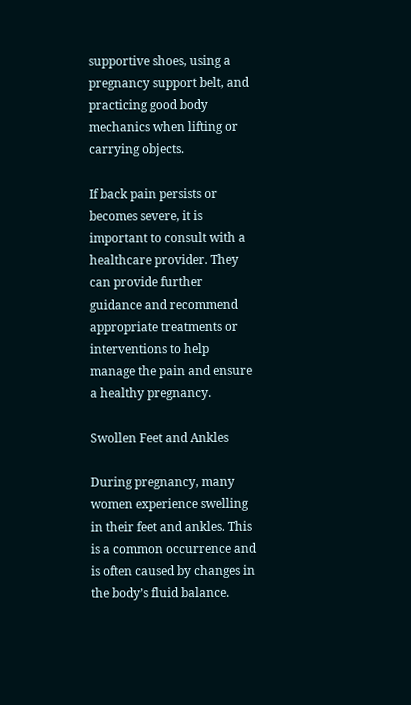supportive shoes, using a pregnancy support belt, and practicing good body mechanics when lifting or carrying objects.

If back pain persists or becomes severe, it is important to consult with a healthcare provider. They can provide further guidance and recommend appropriate treatments or interventions to help manage the pain and ensure a healthy pregnancy.

Swollen Feet and Ankles

During pregnancy, many women experience swelling in their feet and ankles. This is a common occurrence and is often caused by changes in the body’s fluid balance.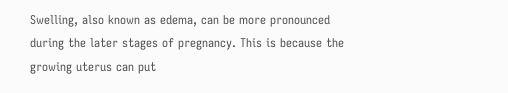Swelling, also known as edema, can be more pronounced during the later stages of pregnancy. This is because the growing uterus can put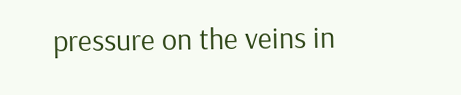pressure on the veins in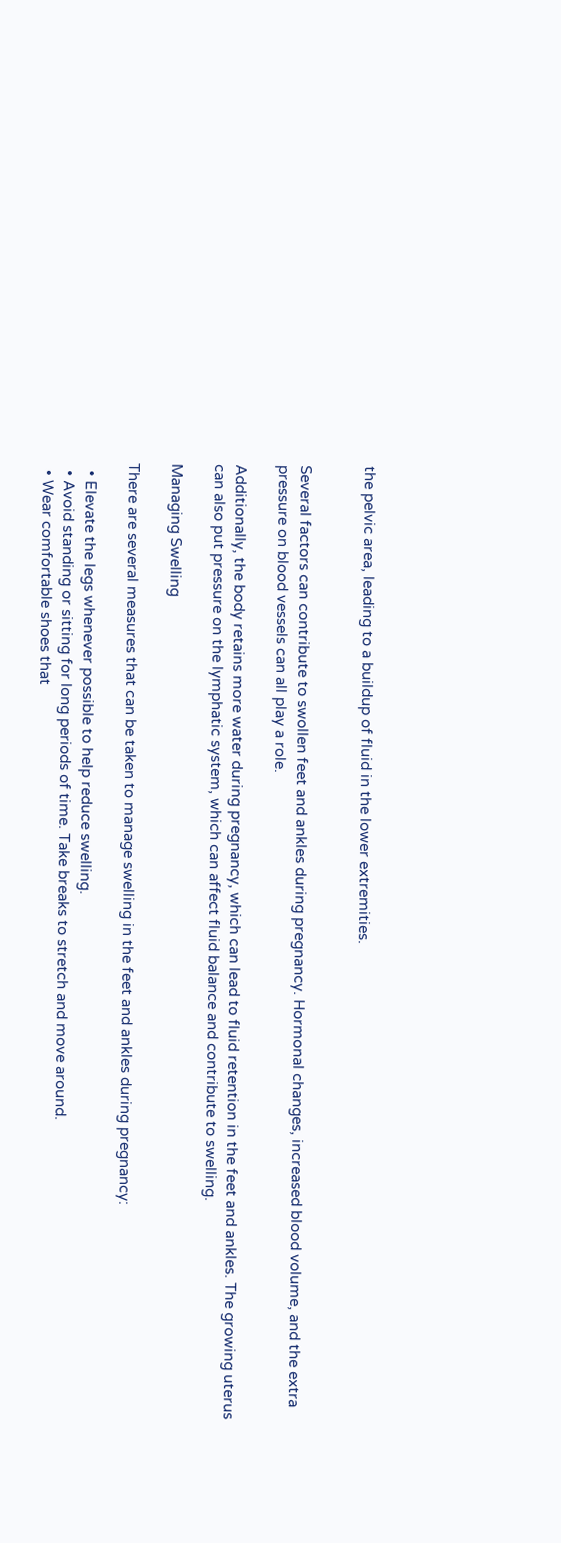the pelvic area, leading to a buildup of fluid in the lower extremities.


Several factors can contribute to swollen feet and ankles during pregnancy. Hormonal changes, increased blood volume, and the extra pressure on blood vessels can all play a role.

Additionally, the body retains more water during pregnancy, which can lead to fluid retention in the feet and ankles. The growing uterus can also put pressure on the lymphatic system, which can affect fluid balance and contribute to swelling.

Managing Swelling

There are several measures that can be taken to manage swelling in the feet and ankles during pregnancy:

  • Elevate the legs whenever possible to help reduce swelling.
  • Avoid standing or sitting for long periods of time. Take breaks to stretch and move around.
  • Wear comfortable shoes that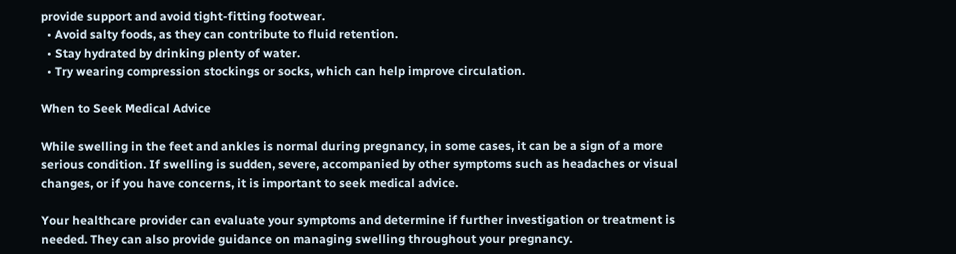provide support and avoid tight-fitting footwear.
  • Avoid salty foods, as they can contribute to fluid retention.
  • Stay hydrated by drinking plenty of water.
  • Try wearing compression stockings or socks, which can help improve circulation.

When to Seek Medical Advice

While swelling in the feet and ankles is normal during pregnancy, in some cases, it can be a sign of a more serious condition. If swelling is sudden, severe, accompanied by other symptoms such as headaches or visual changes, or if you have concerns, it is important to seek medical advice.

Your healthcare provider can evaluate your symptoms and determine if further investigation or treatment is needed. They can also provide guidance on managing swelling throughout your pregnancy.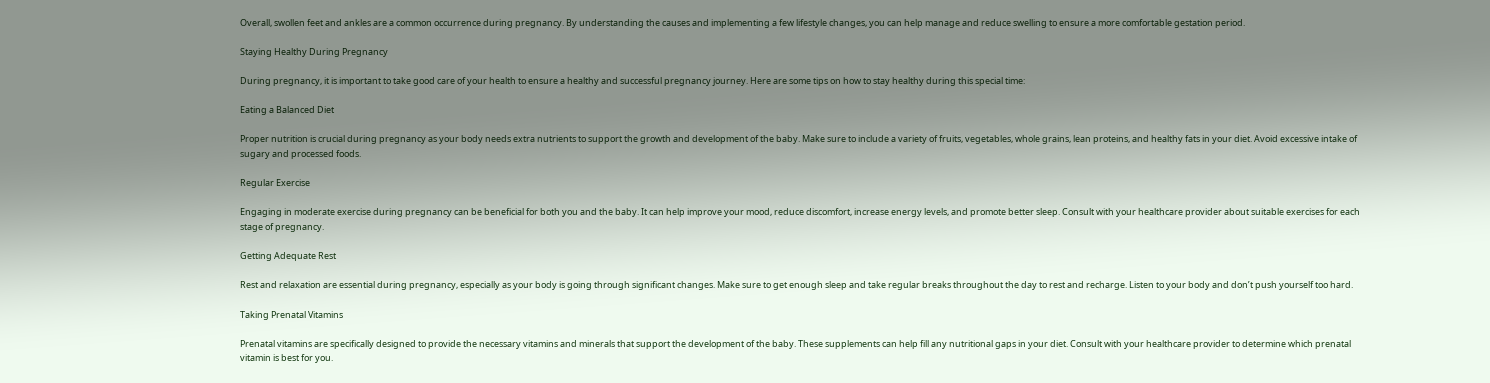Overall, swollen feet and ankles are a common occurrence during pregnancy. By understanding the causes and implementing a few lifestyle changes, you can help manage and reduce swelling to ensure a more comfortable gestation period.

Staying Healthy During Pregnancy

During pregnancy, it is important to take good care of your health to ensure a healthy and successful pregnancy journey. Here are some tips on how to stay healthy during this special time:

Eating a Balanced Diet

Proper nutrition is crucial during pregnancy as your body needs extra nutrients to support the growth and development of the baby. Make sure to include a variety of fruits, vegetables, whole grains, lean proteins, and healthy fats in your diet. Avoid excessive intake of sugary and processed foods.

Regular Exercise

Engaging in moderate exercise during pregnancy can be beneficial for both you and the baby. It can help improve your mood, reduce discomfort, increase energy levels, and promote better sleep. Consult with your healthcare provider about suitable exercises for each stage of pregnancy.

Getting Adequate Rest

Rest and relaxation are essential during pregnancy, especially as your body is going through significant changes. Make sure to get enough sleep and take regular breaks throughout the day to rest and recharge. Listen to your body and don’t push yourself too hard.

Taking Prenatal Vitamins

Prenatal vitamins are specifically designed to provide the necessary vitamins and minerals that support the development of the baby. These supplements can help fill any nutritional gaps in your diet. Consult with your healthcare provider to determine which prenatal vitamin is best for you.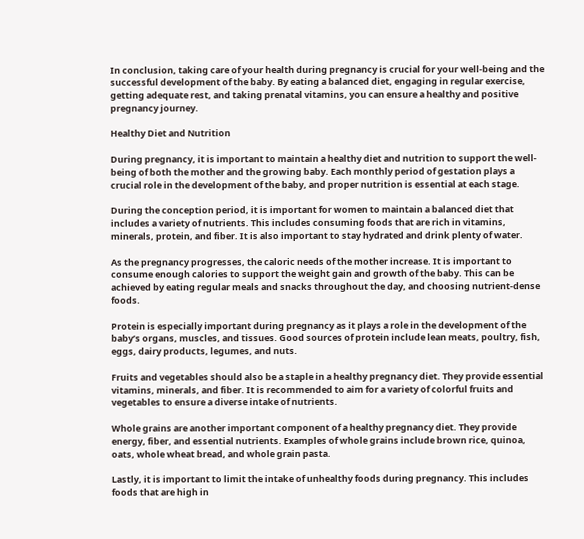In conclusion, taking care of your health during pregnancy is crucial for your well-being and the successful development of the baby. By eating a balanced diet, engaging in regular exercise, getting adequate rest, and taking prenatal vitamins, you can ensure a healthy and positive pregnancy journey.

Healthy Diet and Nutrition

During pregnancy, it is important to maintain a healthy diet and nutrition to support the well-being of both the mother and the growing baby. Each monthly period of gestation plays a crucial role in the development of the baby, and proper nutrition is essential at each stage.

During the conception period, it is important for women to maintain a balanced diet that includes a variety of nutrients. This includes consuming foods that are rich in vitamins, minerals, protein, and fiber. It is also important to stay hydrated and drink plenty of water.

As the pregnancy progresses, the caloric needs of the mother increase. It is important to consume enough calories to support the weight gain and growth of the baby. This can be achieved by eating regular meals and snacks throughout the day, and choosing nutrient-dense foods.

Protein is especially important during pregnancy as it plays a role in the development of the baby’s organs, muscles, and tissues. Good sources of protein include lean meats, poultry, fish, eggs, dairy products, legumes, and nuts.

Fruits and vegetables should also be a staple in a healthy pregnancy diet. They provide essential vitamins, minerals, and fiber. It is recommended to aim for a variety of colorful fruits and vegetables to ensure a diverse intake of nutrients.

Whole grains are another important component of a healthy pregnancy diet. They provide energy, fiber, and essential nutrients. Examples of whole grains include brown rice, quinoa, oats, whole wheat bread, and whole grain pasta.

Lastly, it is important to limit the intake of unhealthy foods during pregnancy. This includes foods that are high in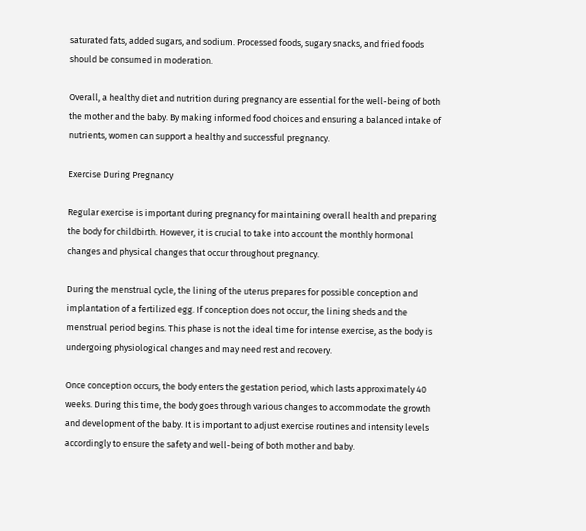saturated fats, added sugars, and sodium. Processed foods, sugary snacks, and fried foods should be consumed in moderation.

Overall, a healthy diet and nutrition during pregnancy are essential for the well-being of both the mother and the baby. By making informed food choices and ensuring a balanced intake of nutrients, women can support a healthy and successful pregnancy.

Exercise During Pregnancy

Regular exercise is important during pregnancy for maintaining overall health and preparing the body for childbirth. However, it is crucial to take into account the monthly hormonal changes and physical changes that occur throughout pregnancy.

During the menstrual cycle, the lining of the uterus prepares for possible conception and implantation of a fertilized egg. If conception does not occur, the lining sheds and the menstrual period begins. This phase is not the ideal time for intense exercise, as the body is undergoing physiological changes and may need rest and recovery.

Once conception occurs, the body enters the gestation period, which lasts approximately 40 weeks. During this time, the body goes through various changes to accommodate the growth and development of the baby. It is important to adjust exercise routines and intensity levels accordingly to ensure the safety and well-being of both mother and baby.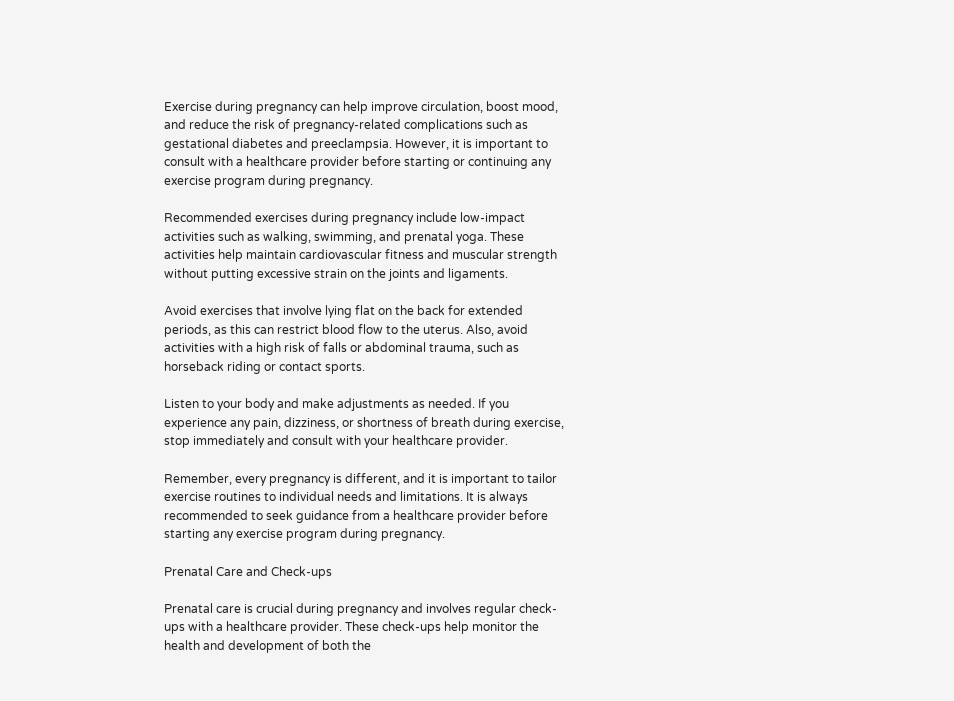Exercise during pregnancy can help improve circulation, boost mood, and reduce the risk of pregnancy-related complications such as gestational diabetes and preeclampsia. However, it is important to consult with a healthcare provider before starting or continuing any exercise program during pregnancy.

Recommended exercises during pregnancy include low-impact activities such as walking, swimming, and prenatal yoga. These activities help maintain cardiovascular fitness and muscular strength without putting excessive strain on the joints and ligaments.

Avoid exercises that involve lying flat on the back for extended periods, as this can restrict blood flow to the uterus. Also, avoid activities with a high risk of falls or abdominal trauma, such as horseback riding or contact sports.

Listen to your body and make adjustments as needed. If you experience any pain, dizziness, or shortness of breath during exercise, stop immediately and consult with your healthcare provider.

Remember, every pregnancy is different, and it is important to tailor exercise routines to individual needs and limitations. It is always recommended to seek guidance from a healthcare provider before starting any exercise program during pregnancy.

Prenatal Care and Check-ups

Prenatal care is crucial during pregnancy and involves regular check-ups with a healthcare provider. These check-ups help monitor the health and development of both the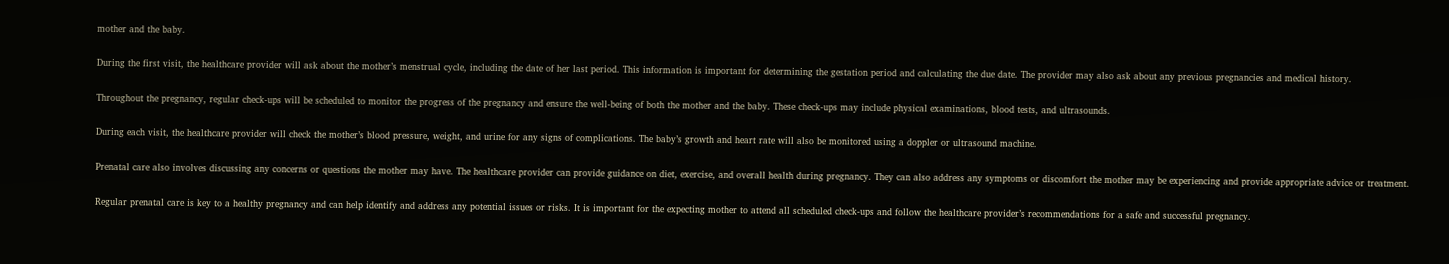mother and the baby.

During the first visit, the healthcare provider will ask about the mother’s menstrual cycle, including the date of her last period. This information is important for determining the gestation period and calculating the due date. The provider may also ask about any previous pregnancies and medical history.

Throughout the pregnancy, regular check-ups will be scheduled to monitor the progress of the pregnancy and ensure the well-being of both the mother and the baby. These check-ups may include physical examinations, blood tests, and ultrasounds.

During each visit, the healthcare provider will check the mother’s blood pressure, weight, and urine for any signs of complications. The baby’s growth and heart rate will also be monitored using a doppler or ultrasound machine.

Prenatal care also involves discussing any concerns or questions the mother may have. The healthcare provider can provide guidance on diet, exercise, and overall health during pregnancy. They can also address any symptoms or discomfort the mother may be experiencing and provide appropriate advice or treatment.

Regular prenatal care is key to a healthy pregnancy and can help identify and address any potential issues or risks. It is important for the expecting mother to attend all scheduled check-ups and follow the healthcare provider’s recommendations for a safe and successful pregnancy.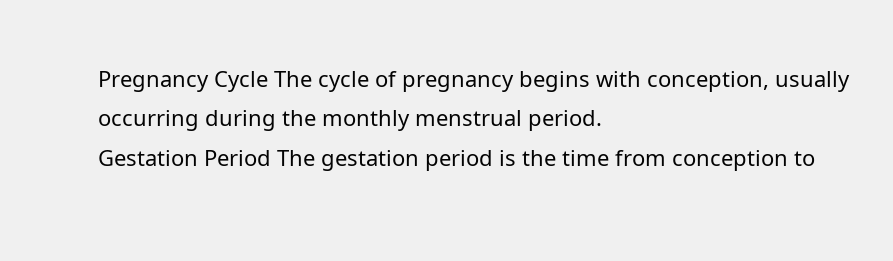Pregnancy Cycle The cycle of pregnancy begins with conception, usually occurring during the monthly menstrual period.
Gestation Period The gestation period is the time from conception to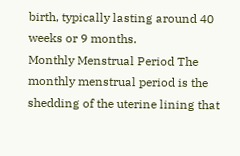birth, typically lasting around 40 weeks or 9 months.
Monthly Menstrual Period The monthly menstrual period is the shedding of the uterine lining that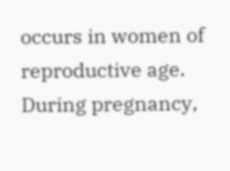occurs in women of reproductive age. During pregnancy,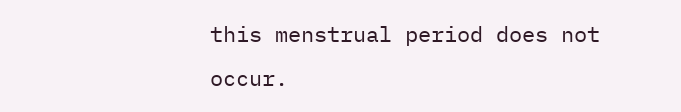this menstrual period does not occur.